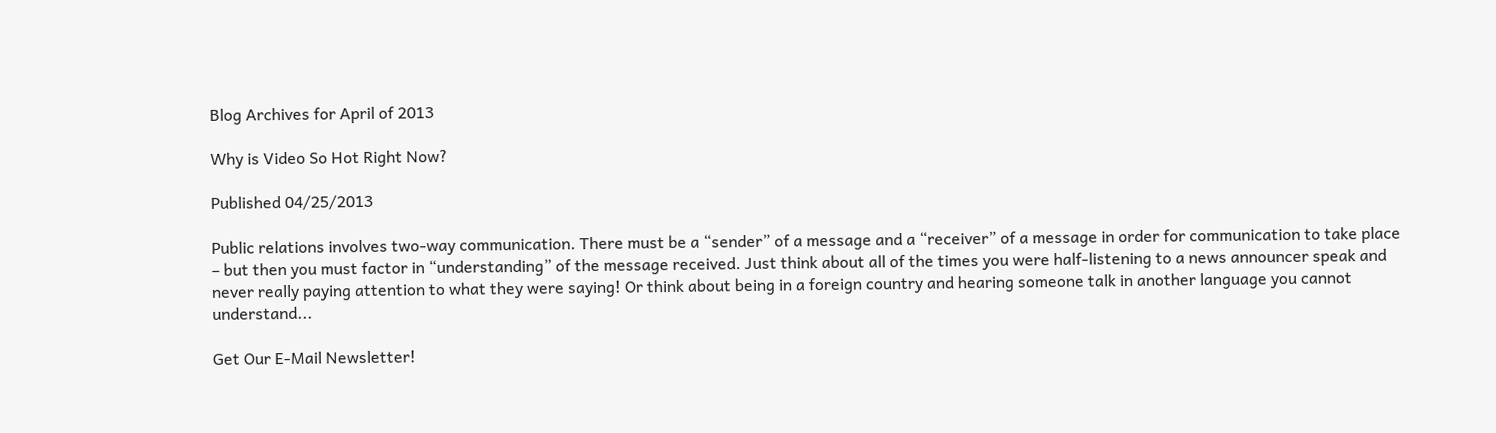Blog Archives for April of 2013

Why is Video So Hot Right Now?

Published 04/25/2013

Public relations involves two-way communication. There must be a “sender” of a message and a “receiver” of a message in order for communication to take place – but then you must factor in “understanding” of the message received. Just think about all of the times you were half-listening to a news announcer speak and never really paying attention to what they were saying! Or think about being in a foreign country and hearing someone talk in another language you cannot understand...

Get Our E-Mail Newsletter!